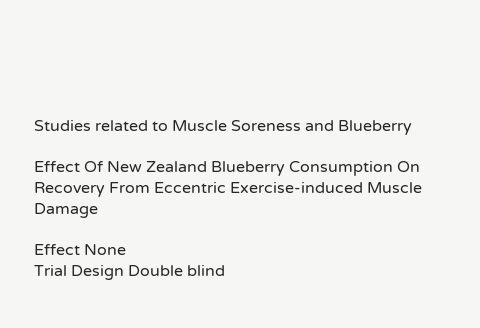Studies related to Muscle Soreness and Blueberry

Effect Of New Zealand Blueberry Consumption On Recovery From Eccentric Exercise-induced Muscle Damage

Effect None
Trial Design Double blind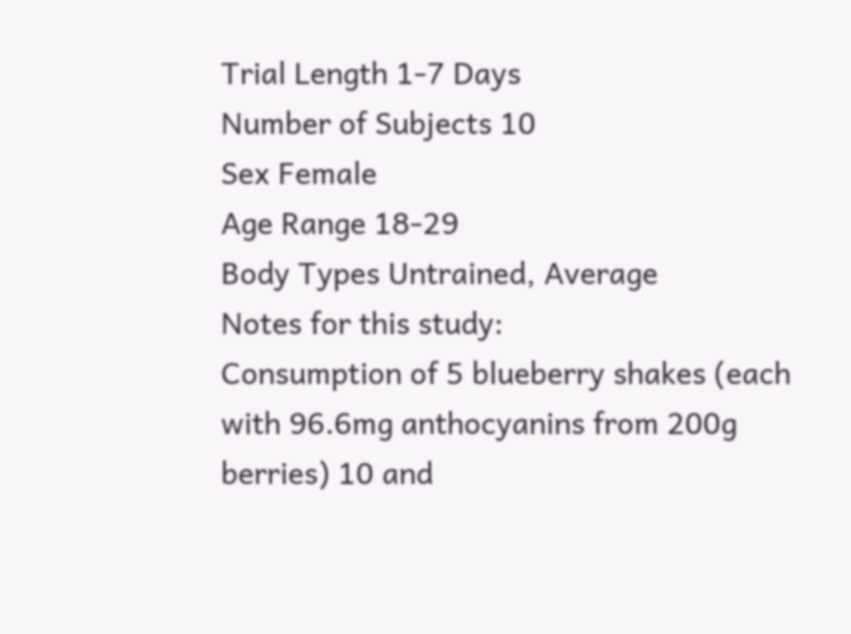Trial Length 1-7 Days
Number of Subjects 10
Sex Female
Age Range 18-29
Body Types Untrained, Average
Notes for this study:
Consumption of 5 blueberry shakes (each with 96.6mg anthocyanins from 200g berries) 10 and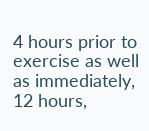4 hours prior to exercise as well as immediately, 12 hours,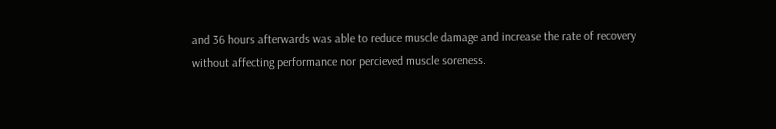and 36 hours afterwards was able to reduce muscle damage and increase the rate of recovery without affecting performance nor percieved muscle soreness.